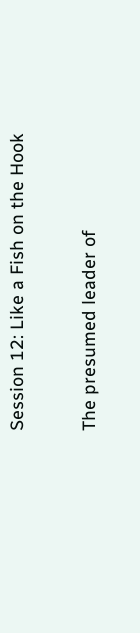Session 12: Like a Fish on the Hook

The presumed leader of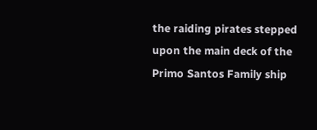the raiding pirates stepped upon the main deck of the Primo Santos Family ship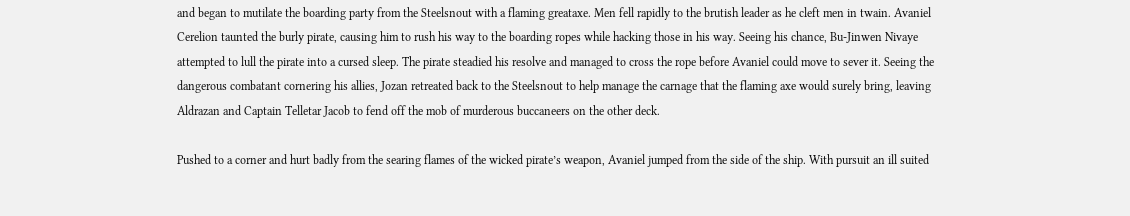and began to mutilate the boarding party from the Steelsnout with a flaming greataxe. Men fell rapidly to the brutish leader as he cleft men in twain. Avaniel Cerelion taunted the burly pirate, causing him to rush his way to the boarding ropes while hacking those in his way. Seeing his chance, Bu-Jinwen Nivaye attempted to lull the pirate into a cursed sleep. The pirate steadied his resolve and managed to cross the rope before Avaniel could move to sever it. Seeing the dangerous combatant cornering his allies, Jozan retreated back to the Steelsnout to help manage the carnage that the flaming axe would surely bring, leaving Aldrazan and Captain Telletar Jacob to fend off the mob of murderous buccaneers on the other deck.

Pushed to a corner and hurt badly from the searing flames of the wicked pirate’s weapon, Avaniel jumped from the side of the ship. With pursuit an ill suited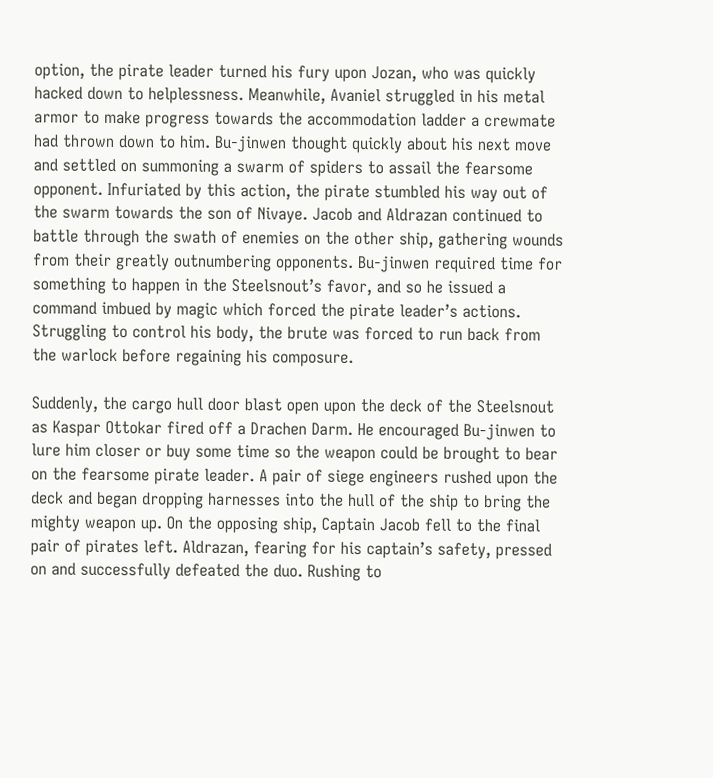option, the pirate leader turned his fury upon Jozan, who was quickly hacked down to helplessness. Meanwhile, Avaniel struggled in his metal armor to make progress towards the accommodation ladder a crewmate had thrown down to him. Bu-jinwen thought quickly about his next move and settled on summoning a swarm of spiders to assail the fearsome opponent. Infuriated by this action, the pirate stumbled his way out of the swarm towards the son of Nivaye. Jacob and Aldrazan continued to battle through the swath of enemies on the other ship, gathering wounds from their greatly outnumbering opponents. Bu-jinwen required time for something to happen in the Steelsnout’s favor, and so he issued a command imbued by magic which forced the pirate leader’s actions. Struggling to control his body, the brute was forced to run back from the warlock before regaining his composure.

Suddenly, the cargo hull door blast open upon the deck of the Steelsnout as Kaspar Ottokar fired off a Drachen Darm. He encouraged Bu-jinwen to lure him closer or buy some time so the weapon could be brought to bear on the fearsome pirate leader. A pair of siege engineers rushed upon the deck and began dropping harnesses into the hull of the ship to bring the mighty weapon up. On the opposing ship, Captain Jacob fell to the final pair of pirates left. Aldrazan, fearing for his captain’s safety, pressed on and successfully defeated the duo. Rushing to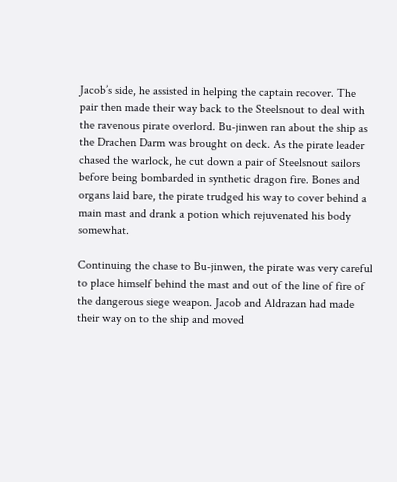Jacob’s side, he assisted in helping the captain recover. The pair then made their way back to the Steelsnout to deal with the ravenous pirate overlord. Bu-jinwen ran about the ship as the Drachen Darm was brought on deck. As the pirate leader chased the warlock, he cut down a pair of Steelsnout sailors before being bombarded in synthetic dragon fire. Bones and organs laid bare, the pirate trudged his way to cover behind a main mast and drank a potion which rejuvenated his body somewhat.

Continuing the chase to Bu-jinwen, the pirate was very careful to place himself behind the mast and out of the line of fire of the dangerous siege weapon. Jacob and Aldrazan had made their way on to the ship and moved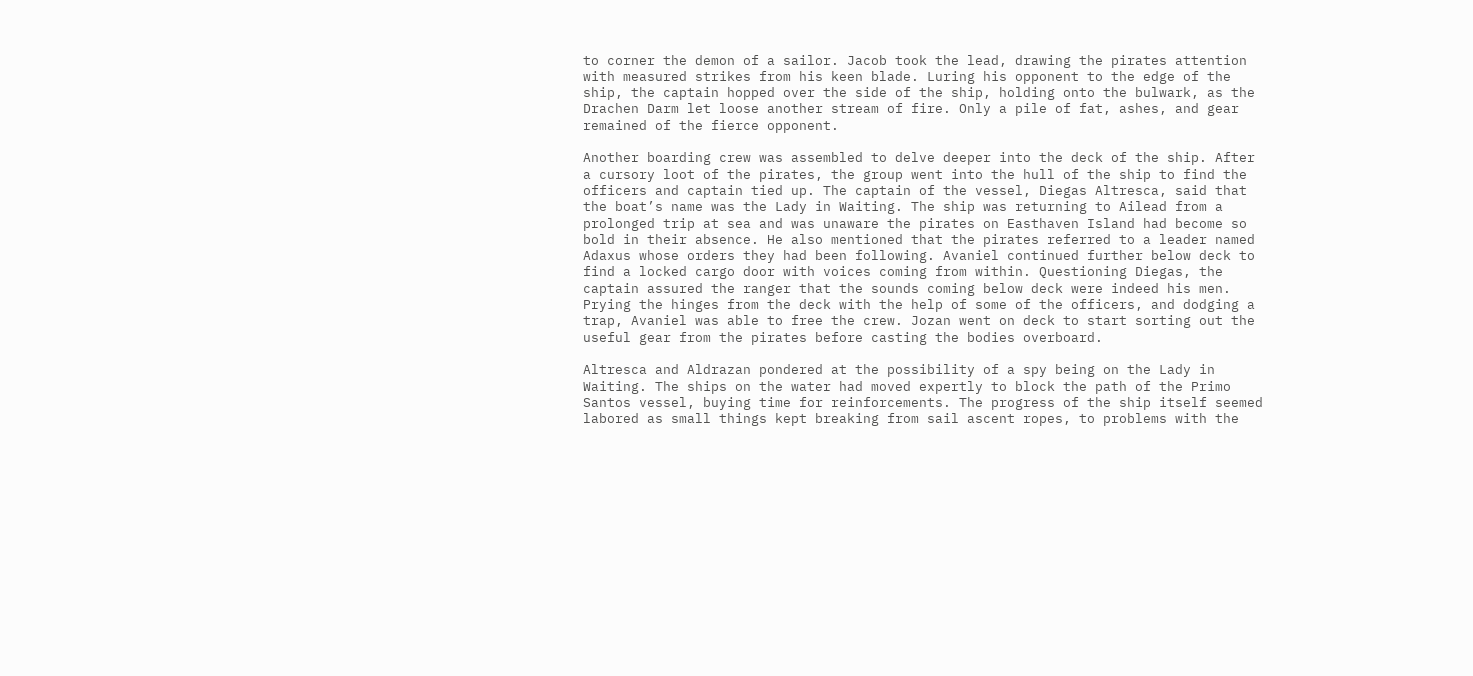to corner the demon of a sailor. Jacob took the lead, drawing the pirates attention with measured strikes from his keen blade. Luring his opponent to the edge of the ship, the captain hopped over the side of the ship, holding onto the bulwark, as the Drachen Darm let loose another stream of fire. Only a pile of fat, ashes, and gear remained of the fierce opponent.

Another boarding crew was assembled to delve deeper into the deck of the ship. After a cursory loot of the pirates, the group went into the hull of the ship to find the officers and captain tied up. The captain of the vessel, Diegas Altresca, said that the boat’s name was the Lady in Waiting. The ship was returning to Ailead from a prolonged trip at sea and was unaware the pirates on Easthaven Island had become so bold in their absence. He also mentioned that the pirates referred to a leader named Adaxus whose orders they had been following. Avaniel continued further below deck to find a locked cargo door with voices coming from within. Questioning Diegas, the captain assured the ranger that the sounds coming below deck were indeed his men. Prying the hinges from the deck with the help of some of the officers, and dodging a trap, Avaniel was able to free the crew. Jozan went on deck to start sorting out the useful gear from the pirates before casting the bodies overboard.

Altresca and Aldrazan pondered at the possibility of a spy being on the Lady in Waiting. The ships on the water had moved expertly to block the path of the Primo Santos vessel, buying time for reinforcements. The progress of the ship itself seemed labored as small things kept breaking from sail ascent ropes, to problems with the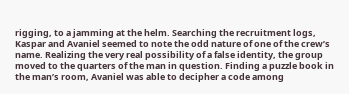rigging, to a jamming at the helm. Searching the recruitment logs, Kaspar and Avaniel seemed to note the odd nature of one of the crew’s name. Realizing the very real possibility of a false identity, the group moved to the quarters of the man in question. Finding a puzzle book in the man’s room, Avaniel was able to decipher a code among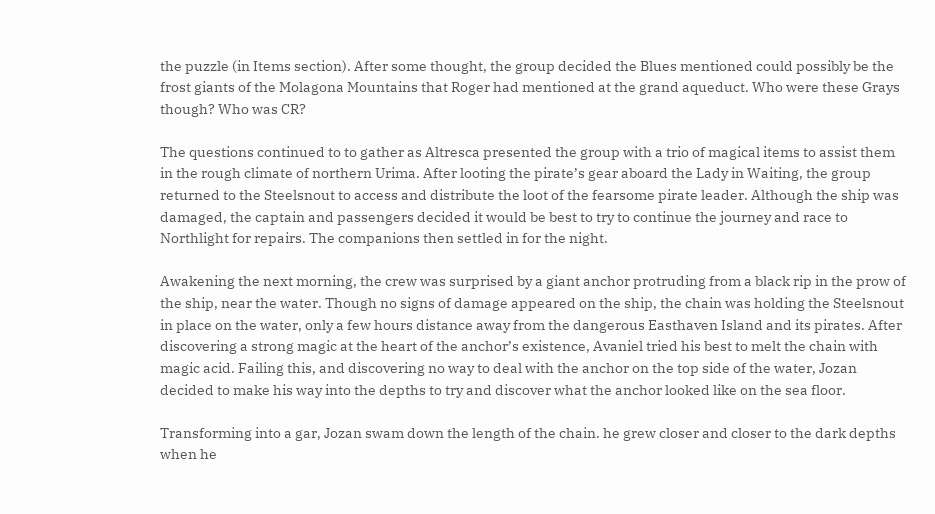the puzzle (in Items section). After some thought, the group decided the Blues mentioned could possibly be the frost giants of the Molagona Mountains that Roger had mentioned at the grand aqueduct. Who were these Grays though? Who was CR?

The questions continued to to gather as Altresca presented the group with a trio of magical items to assist them in the rough climate of northern Urima. After looting the pirate’s gear aboard the Lady in Waiting, the group returned to the Steelsnout to access and distribute the loot of the fearsome pirate leader. Although the ship was damaged, the captain and passengers decided it would be best to try to continue the journey and race to Northlight for repairs. The companions then settled in for the night.

Awakening the next morning, the crew was surprised by a giant anchor protruding from a black rip in the prow of the ship, near the water. Though no signs of damage appeared on the ship, the chain was holding the Steelsnout in place on the water, only a few hours distance away from the dangerous Easthaven Island and its pirates. After discovering a strong magic at the heart of the anchor’s existence, Avaniel tried his best to melt the chain with magic acid. Failing this, and discovering no way to deal with the anchor on the top side of the water, Jozan decided to make his way into the depths to try and discover what the anchor looked like on the sea floor.

Transforming into a gar, Jozan swam down the length of the chain. he grew closer and closer to the dark depths when he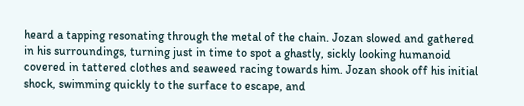heard a tapping resonating through the metal of the chain. Jozan slowed and gathered in his surroundings, turning just in time to spot a ghastly, sickly looking humanoid covered in tattered clothes and seaweed racing towards him. Jozan shook off his initial shock, swimming quickly to the surface to escape, and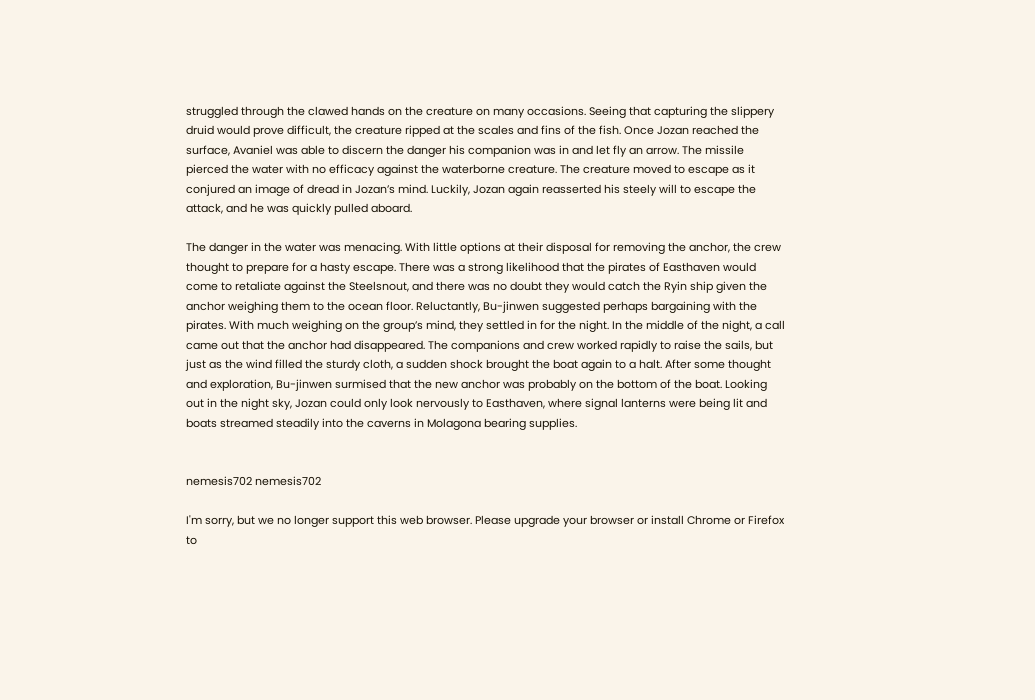struggled through the clawed hands on the creature on many occasions. Seeing that capturing the slippery druid would prove difficult, the creature ripped at the scales and fins of the fish. Once Jozan reached the surface, Avaniel was able to discern the danger his companion was in and let fly an arrow. The missile pierced the water with no efficacy against the waterborne creature. The creature moved to escape as it conjured an image of dread in Jozan’s mind. Luckily, Jozan again reasserted his steely will to escape the attack, and he was quickly pulled aboard.

The danger in the water was menacing. With little options at their disposal for removing the anchor, the crew thought to prepare for a hasty escape. There was a strong likelihood that the pirates of Easthaven would come to retaliate against the Steelsnout, and there was no doubt they would catch the Ryin ship given the anchor weighing them to the ocean floor. Reluctantly, Bu-jinwen suggested perhaps bargaining with the pirates. With much weighing on the group’s mind, they settled in for the night. In the middle of the night, a call came out that the anchor had disappeared. The companions and crew worked rapidly to raise the sails, but just as the wind filled the sturdy cloth, a sudden shock brought the boat again to a halt. After some thought and exploration, Bu-jinwen surmised that the new anchor was probably on the bottom of the boat. Looking out in the night sky, Jozan could only look nervously to Easthaven, where signal lanterns were being lit and boats streamed steadily into the caverns in Molagona bearing supplies.


nemesis702 nemesis702

I'm sorry, but we no longer support this web browser. Please upgrade your browser or install Chrome or Firefox to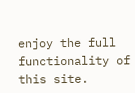enjoy the full functionality of this site.